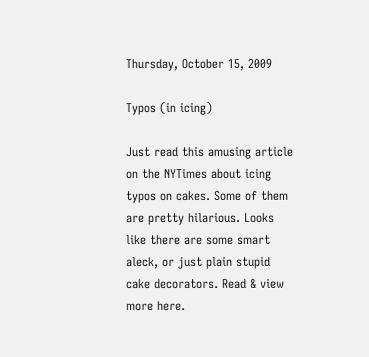Thursday, October 15, 2009

Typos (in icing)

Just read this amusing article on the NYTimes about icing typos on cakes. Some of them are pretty hilarious. Looks like there are some smart aleck, or just plain stupid cake decorators. Read & view more here.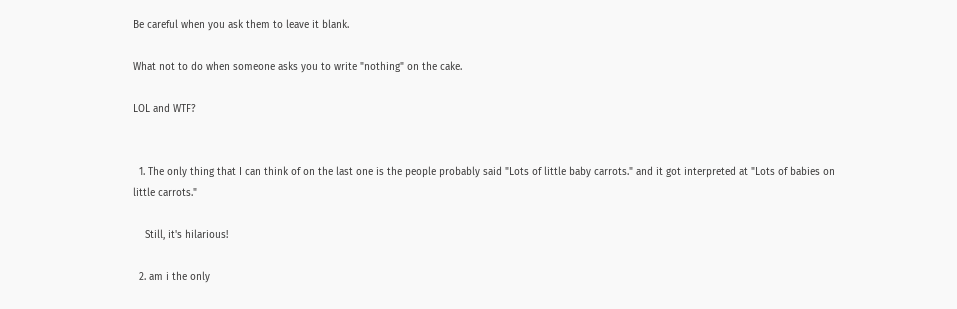Be careful when you ask them to leave it blank.

What not to do when someone asks you to write "nothing" on the cake.

LOL and WTF?


  1. The only thing that I can think of on the last one is the people probably said "Lots of little baby carrots." and it got interpreted at "Lots of babies on little carrots."

    Still, it's hilarious!

  2. am i the only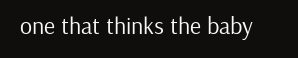one that thinks the baby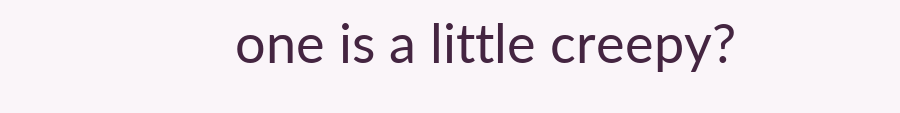one is a little creepy?